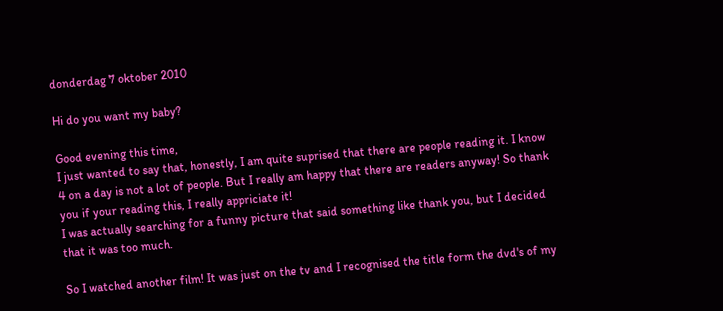donderdag 7 oktober 2010

Hi do you want my baby?

Good evening this time,
I just wanted to say that, honestly, I am quite suprised that there are people reading it. I know 4 on a day is not a lot of people. But I really am happy that there are readers anyway! So thank you if your reading this, I really appriciate it!
I was actually searching for a funny picture that said something like thank you, but I decided that it was too much.

So I watched another film! It was just on the tv and I recognised the title form the dvd's of my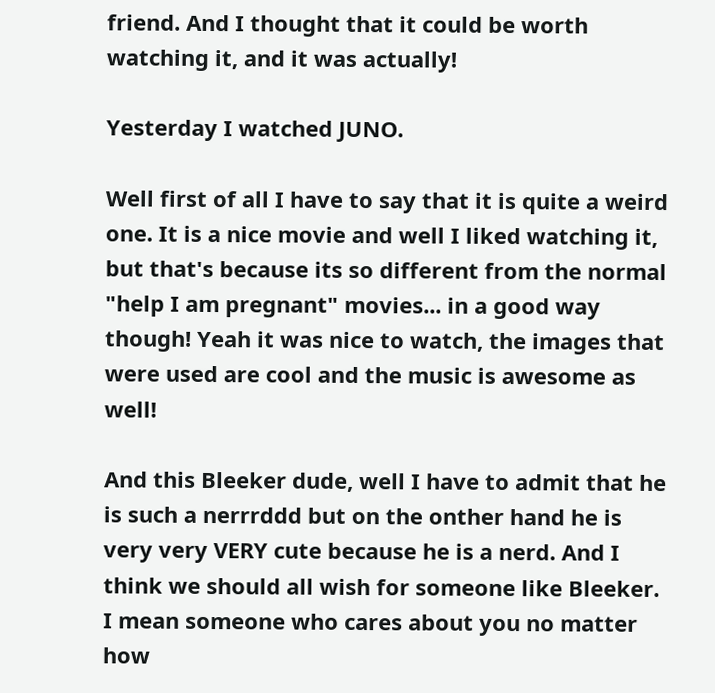friend. And I thought that it could be worth watching it, and it was actually!

Yesterday I watched JUNO.

Well first of all I have to say that it is quite a weird one. It is a nice movie and well I liked watching it, but that's because its so different from the normal "help I am pregnant" movies... in a good way though! Yeah it was nice to watch, the images that were used are cool and the music is awesome as well!

And this Bleeker dude, well I have to admit that he is such a nerrrddd but on the onther hand he is very very VERY cute because he is a nerd. And I think we should all wish for someone like Bleeker. I mean someone who cares about you no matter how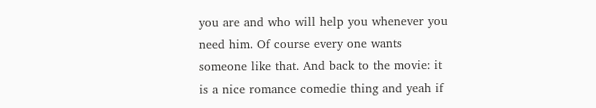you are and who will help you whenever you need him. Of course every one wants someone like that. And back to the movie: it is a nice romance comedie thing and yeah if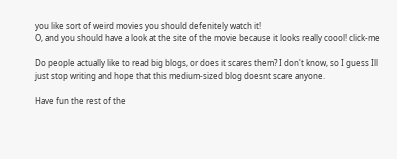you like sort of weird movies you should defenitely watch it!
O, and you should have a look at the site of the movie because it looks really coool! click-me

Do people actually like to read big blogs, or does it scares them? I don't know, so I guess Ill just stop writing and hope that this medium-sized blog doesnt scare anyone.

Have fun the rest of the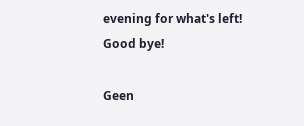evening for what's left!
Good bye!

Geen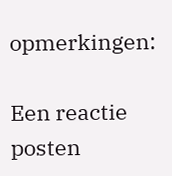opmerkingen:

Een reactie posten